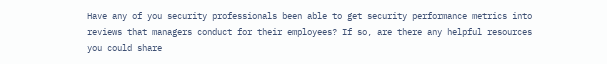Have any of you security professionals been able to get security performance metrics into reviews that managers conduct for their employees? If so, are there any helpful resources you could share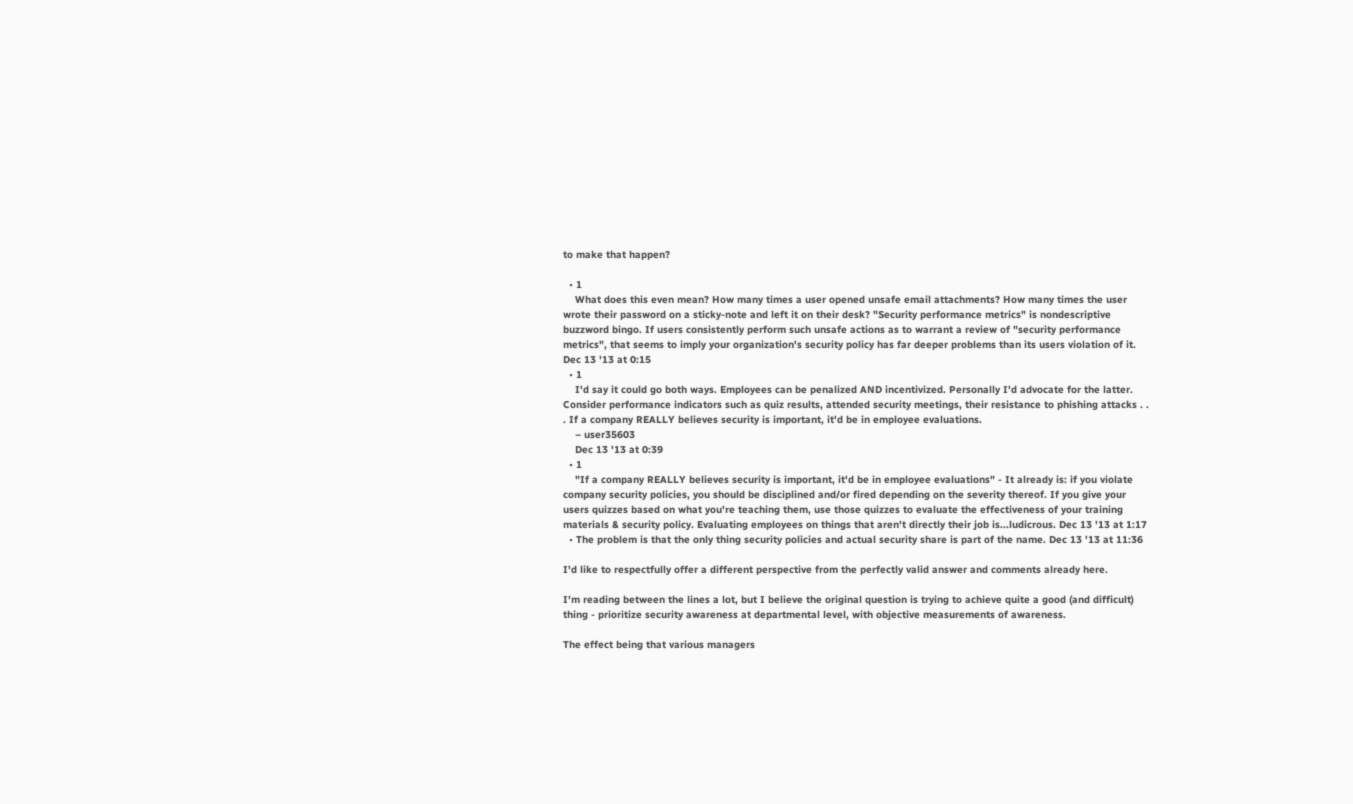to make that happen?

  • 1
    What does this even mean? How many times a user opened unsafe email attachments? How many times the user wrote their password on a sticky-note and left it on their desk? "Security performance metrics" is nondescriptive buzzword bingo. If users consistently perform such unsafe actions as to warrant a review of "security performance metrics", that seems to imply your organization's security policy has far deeper problems than its users violation of it. Dec 13 '13 at 0:15
  • 1
    I'd say it could go both ways. Employees can be penalized AND incentivized. Personally I'd advocate for the latter. Consider performance indicators such as quiz results, attended security meetings, their resistance to phishing attacks . . . If a company REALLY believes security is important, it'd be in employee evaluations.
    – user35603
    Dec 13 '13 at 0:39
  • 1
    "If a company REALLY believes security is important, it'd be in employee evaluations" - It already is: if you violate company security policies, you should be disciplined and/or fired depending on the severity thereof. If you give your users quizzes based on what you're teaching them, use those quizzes to evaluate the effectiveness of your training materials & security policy. Evaluating employees on things that aren't directly their job is...ludicrous. Dec 13 '13 at 1:17
  • The problem is that the only thing security policies and actual security share is part of the name. Dec 13 '13 at 11:36

I'd like to respectfully offer a different perspective from the perfectly valid answer and comments already here.

I'm reading between the lines a lot, but I believe the original question is trying to achieve quite a good (and difficult) thing - prioritize security awareness at departmental level, with objective measurements of awareness.

The effect being that various managers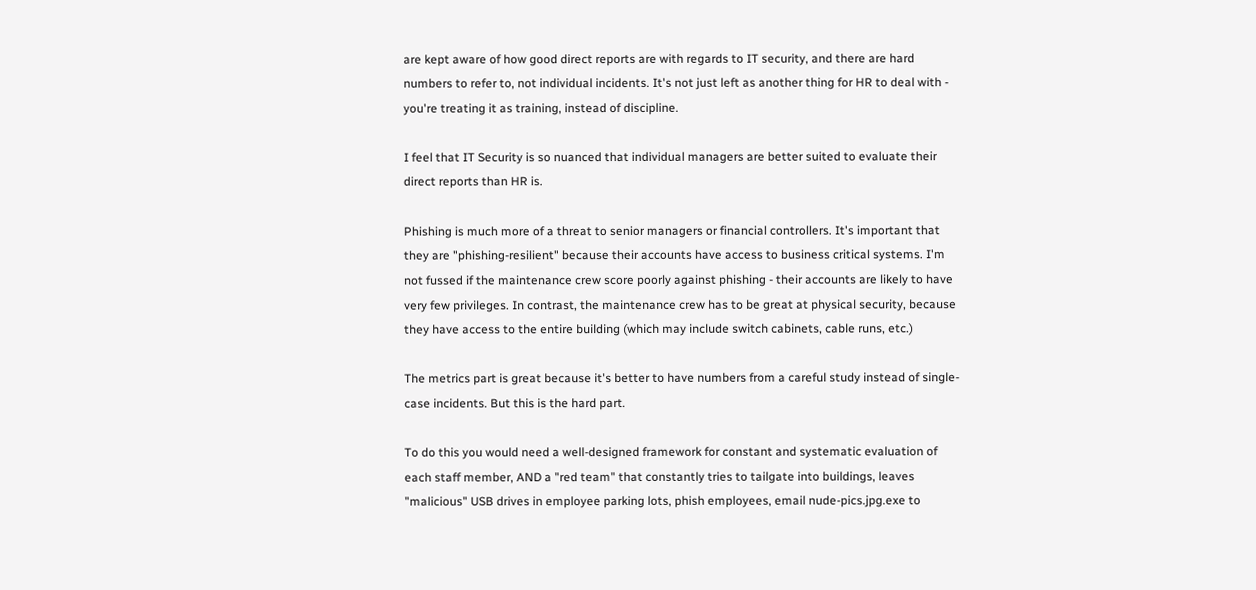are kept aware of how good direct reports are with regards to IT security, and there are hard numbers to refer to, not individual incidents. It's not just left as another thing for HR to deal with - you're treating it as training, instead of discipline.

I feel that IT Security is so nuanced that individual managers are better suited to evaluate their direct reports than HR is.

Phishing is much more of a threat to senior managers or financial controllers. It's important that they are "phishing-resilient" because their accounts have access to business critical systems. I'm not fussed if the maintenance crew score poorly against phishing - their accounts are likely to have very few privileges. In contrast, the maintenance crew has to be great at physical security, because they have access to the entire building (which may include switch cabinets, cable runs, etc.)

The metrics part is great because it's better to have numbers from a careful study instead of single-case incidents. But this is the hard part.

To do this you would need a well-designed framework for constant and systematic evaluation of each staff member, AND a "red team" that constantly tries to tailgate into buildings, leaves "malicious" USB drives in employee parking lots, phish employees, email nude-pics.jpg.exe to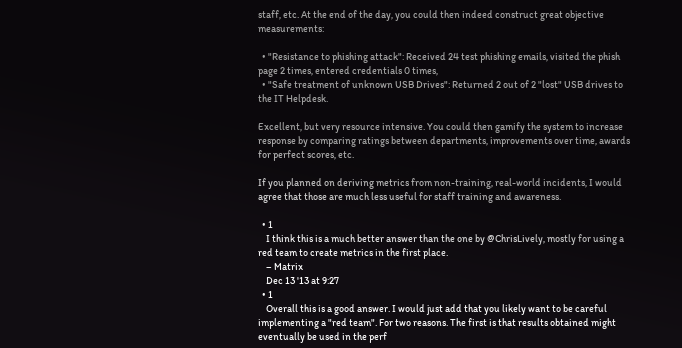staff, etc. At the end of the day, you could then indeed construct great objective measurements:

  • "Resistance to phishing attack": Received 24 test phishing emails, visited the phish page 2 times, entered credentials 0 times,
  • "Safe treatment of unknown USB Drives": Returned 2 out of 2 "lost" USB drives to the IT Helpdesk.

Excellent, but very resource intensive. You could then gamify the system to increase response by comparing ratings between departments, improvements over time, awards for perfect scores, etc.

If you planned on deriving metrics from non-training, real-world incidents, I would agree that those are much less useful for staff training and awareness.

  • 1
    I think this is a much better answer than the one by @ChrisLively, mostly for using a red team to create metrics in the first place.
    – Matrix
    Dec 13 '13 at 9:27
  • 1
    Overall this is a good answer. I would just add that you likely want to be careful implementing a "red team". For two reasons. The first is that results obtained might eventually be used in the perf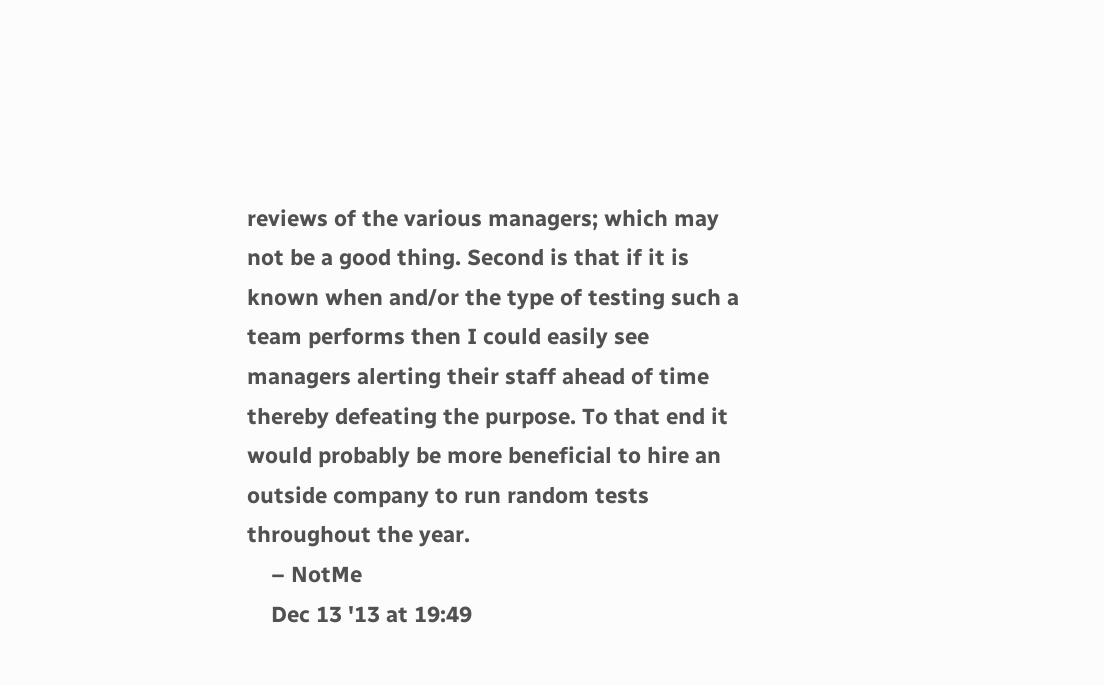reviews of the various managers; which may not be a good thing. Second is that if it is known when and/or the type of testing such a team performs then I could easily see managers alerting their staff ahead of time thereby defeating the purpose. To that end it would probably be more beneficial to hire an outside company to run random tests throughout the year.
    – NotMe
    Dec 13 '13 at 19:49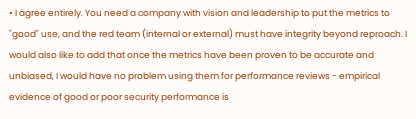• I agree entirely. You need a company with vision and leadership to put the metrics to "good" use, and the red team (internal or external) must have integrity beyond reproach. I would also like to add that once the metrics have been proven to be accurate and unbiased, I would have no problem using them for performance reviews - empirical evidence of good or poor security performance is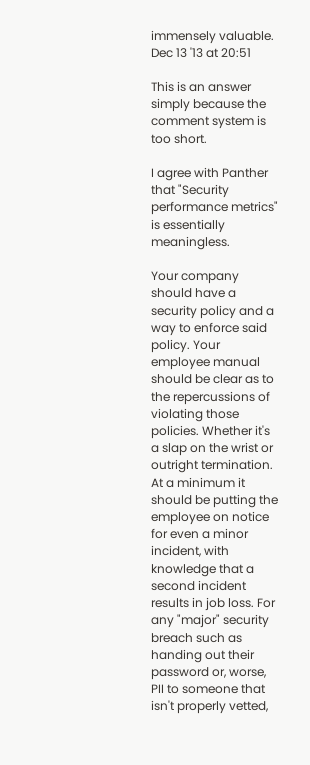immensely valuable. Dec 13 '13 at 20:51

This is an answer simply because the comment system is too short.

I agree with Panther that "Security performance metrics" is essentially meaningless.

Your company should have a security policy and a way to enforce said policy. Your employee manual should be clear as to the repercussions of violating those policies. Whether it's a slap on the wrist or outright termination. At a minimum it should be putting the employee on notice for even a minor incident, with knowledge that a second incident results in job loss. For any "major" security breach such as handing out their password or, worse, PII to someone that isn't properly vetted,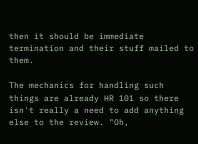then it should be immediate termination and their stuff mailed to them.

The mechanics for handling such things are already HR 101 so there isn't really a need to add anything else to the review. "Oh,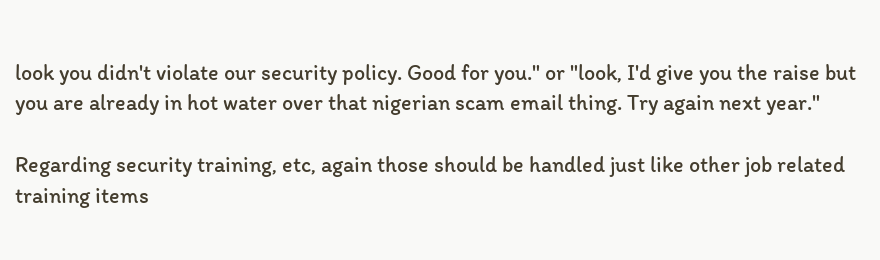look you didn't violate our security policy. Good for you." or "look, I'd give you the raise but you are already in hot water over that nigerian scam email thing. Try again next year."

Regarding security training, etc, again those should be handled just like other job related training items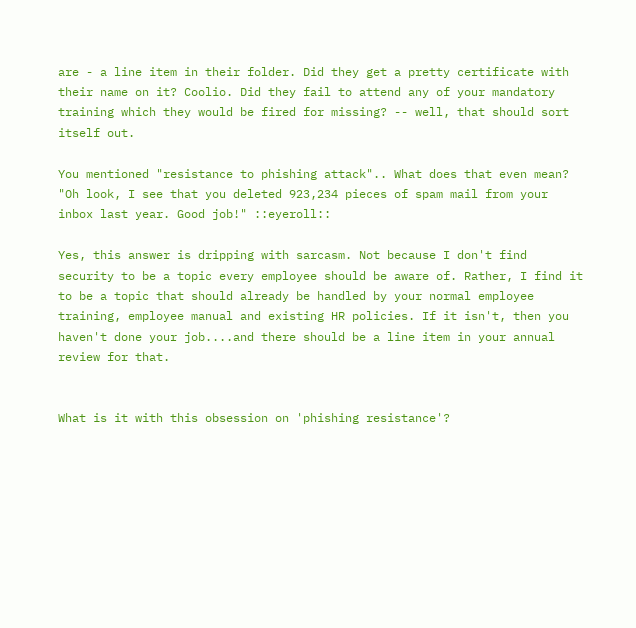are - a line item in their folder. Did they get a pretty certificate with their name on it? Coolio. Did they fail to attend any of your mandatory training which they would be fired for missing? -- well, that should sort itself out.

You mentioned "resistance to phishing attack".. What does that even mean? "Oh look, I see that you deleted 923,234 pieces of spam mail from your inbox last year. Good job!" ::eyeroll::

Yes, this answer is dripping with sarcasm. Not because I don't find security to be a topic every employee should be aware of. Rather, I find it to be a topic that should already be handled by your normal employee training, employee manual and existing HR policies. If it isn't, then you haven't done your job....and there should be a line item in your annual review for that.


What is it with this obsession on 'phishing resistance'?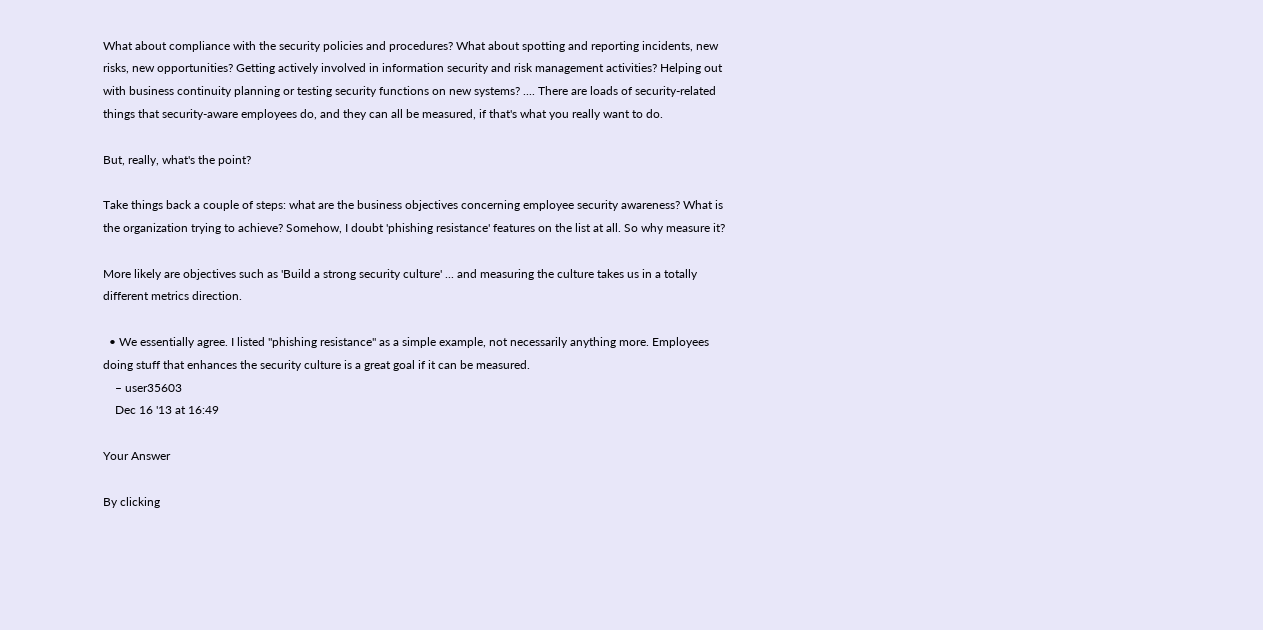What about compliance with the security policies and procedures? What about spotting and reporting incidents, new risks, new opportunities? Getting actively involved in information security and risk management activities? Helping out with business continuity planning or testing security functions on new systems? .... There are loads of security-related things that security-aware employees do, and they can all be measured, if that's what you really want to do.

But, really, what's the point?

Take things back a couple of steps: what are the business objectives concerning employee security awareness? What is the organization trying to achieve? Somehow, I doubt 'phishing resistance' features on the list at all. So why measure it?

More likely are objectives such as 'Build a strong security culture' ... and measuring the culture takes us in a totally different metrics direction.

  • We essentially agree. I listed "phishing resistance" as a simple example, not necessarily anything more. Employees doing stuff that enhances the security culture is a great goal if it can be measured.
    – user35603
    Dec 16 '13 at 16:49

Your Answer

By clicking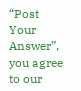“Post Your Answer”, you agree to our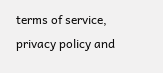terms of service, privacy policy and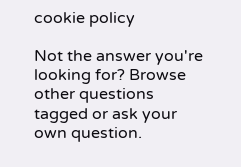cookie policy

Not the answer you're looking for? Browse other questions tagged or ask your own question.